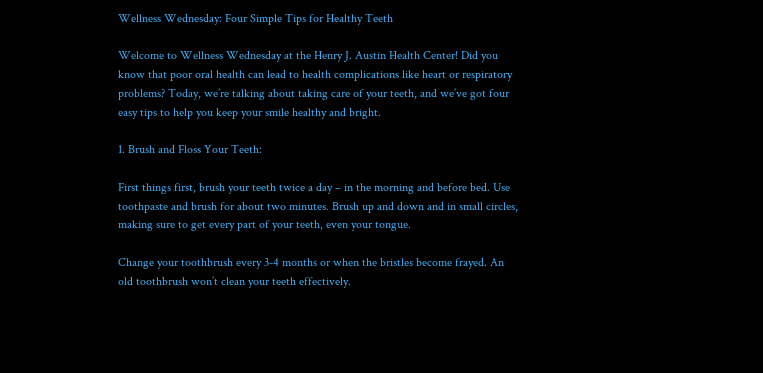Wellness Wednesday: Four Simple Tips for Healthy Teeth

Welcome to Wellness Wednesday at the Henry J. Austin Health Center! Did you know that poor oral health can lead to health complications like heart or respiratory problems? Today, we’re talking about taking care of your teeth, and we’ve got four easy tips to help you keep your smile healthy and bright.

1. Brush and Floss Your Teeth:

First things first, brush your teeth twice a day – in the morning and before bed. Use toothpaste and brush for about two minutes. Brush up and down and in small circles, making sure to get every part of your teeth, even your tongue.

Change your toothbrush every 3-4 months or when the bristles become frayed. An old toothbrush won’t clean your teeth effectively.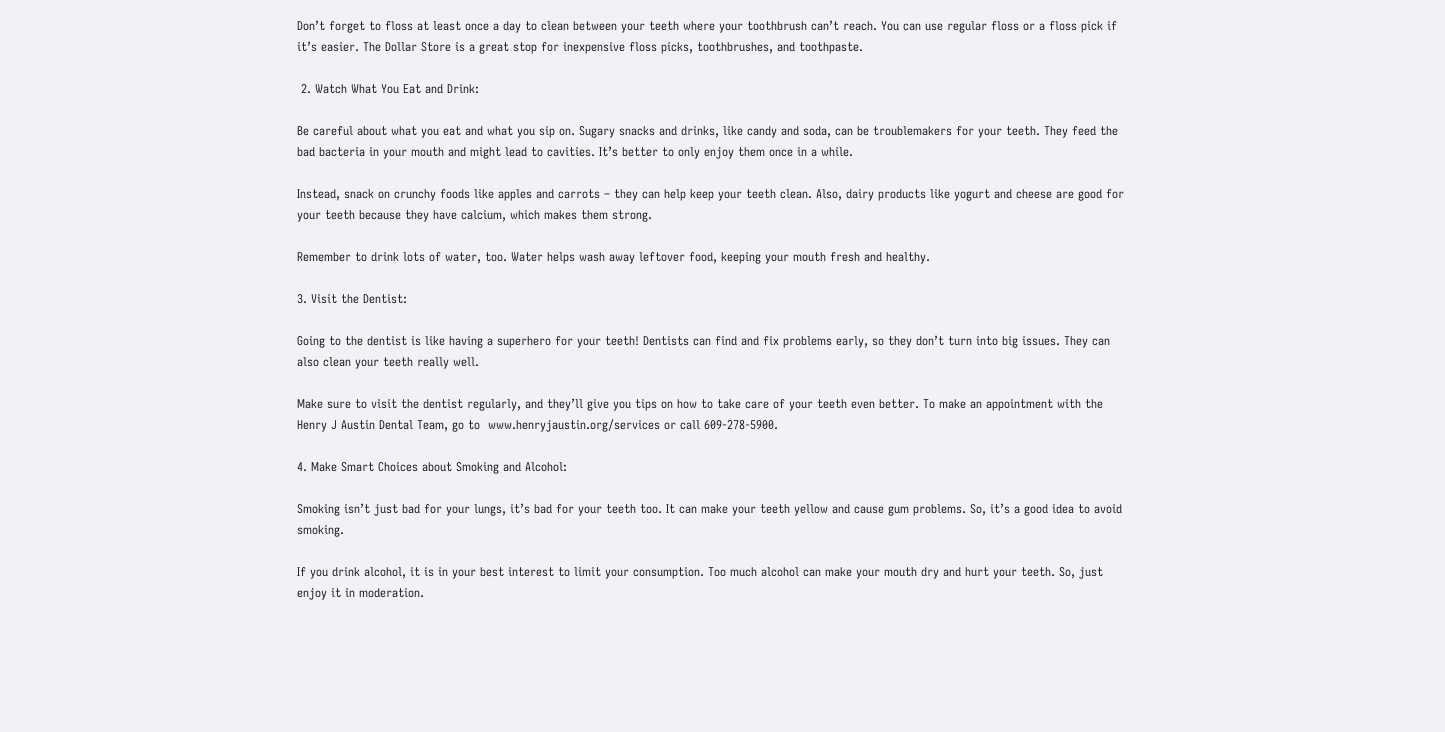Don’t forget to floss at least once a day to clean between your teeth where your toothbrush can’t reach. You can use regular floss or a floss pick if it’s easier. The Dollar Store is a great stop for inexpensive floss picks, toothbrushes, and toothpaste.

 2. Watch What You Eat and Drink:

Be careful about what you eat and what you sip on. Sugary snacks and drinks, like candy and soda, can be troublemakers for your teeth. They feed the bad bacteria in your mouth and might lead to cavities. It’s better to only enjoy them once in a while.

Instead, snack on crunchy foods like apples and carrots – they can help keep your teeth clean. Also, dairy products like yogurt and cheese are good for your teeth because they have calcium, which makes them strong.

Remember to drink lots of water, too. Water helps wash away leftover food, keeping your mouth fresh and healthy.

3. Visit the Dentist:

Going to the dentist is like having a superhero for your teeth! Dentists can find and fix problems early, so they don’t turn into big issues. They can also clean your teeth really well.

Make sure to visit the dentist regularly, and they’ll give you tips on how to take care of your teeth even better. To make an appointment with the Henry J Austin Dental Team, go to  www.henryjaustin.org/services or call 609-278-5900.

4. Make Smart Choices about Smoking and Alcohol:

Smoking isn’t just bad for your lungs, it’s bad for your teeth too. It can make your teeth yellow and cause gum problems. So, it’s a good idea to avoid smoking.

If you drink alcohol, it is in your best interest to limit your consumption. Too much alcohol can make your mouth dry and hurt your teeth. So, just enjoy it in moderation.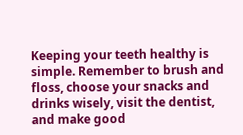Keeping your teeth healthy is simple. Remember to brush and floss, choose your snacks and drinks wisely, visit the dentist, and make good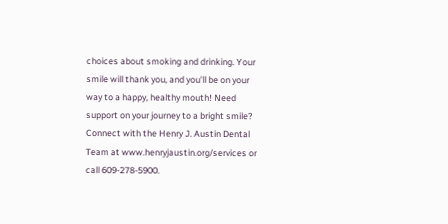choices about smoking and drinking. Your smile will thank you, and you’ll be on your way to a happy, healthy mouth! Need support on your journey to a bright smile? Connect with the Henry J. Austin Dental Team at www.henryjaustin.org/services or call 609-278-5900.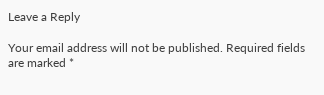Leave a Reply

Your email address will not be published. Required fields are marked *